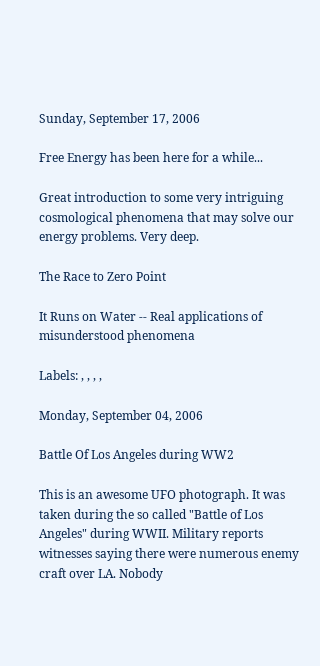Sunday, September 17, 2006

Free Energy has been here for a while...

Great introduction to some very intriguing cosmological phenomena that may solve our energy problems. Very deep.

The Race to Zero Point

It Runs on Water -- Real applications of misunderstood phenomena

Labels: , , , ,

Monday, September 04, 2006

Battle Of Los Angeles during WW2

This is an awesome UFO photograph. It was taken during the so called "Battle of Los Angeles" during WWII. Military reports witnesses saying there were numerous enemy craft over LA. Nobody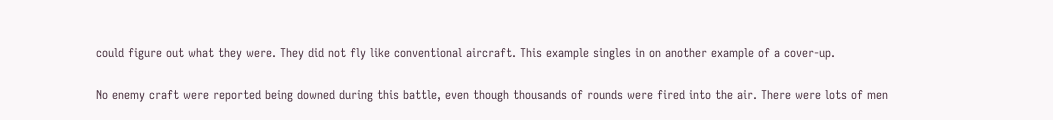could figure out what they were. They did not fly like conventional aircraft. This example singles in on another example of a cover-up.

No enemy craft were reported being downed during this battle, even though thousands of rounds were fired into the air. There were lots of men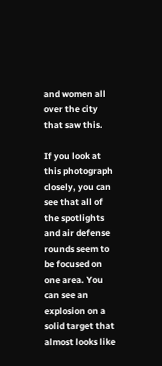and women all over the city that saw this.

If you look at this photograph closely, you can see that all of the spotlights and air defense rounds seem to be focused on one area. You can see an explosion on a solid target that almost looks like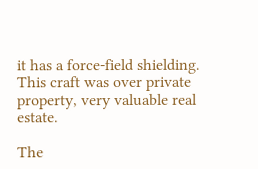it has a force-field shielding. This craft was over private property, very valuable real estate.

The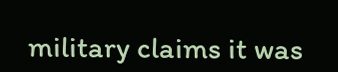military claims it was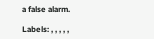a false alarm.

Labels: , , , , ,